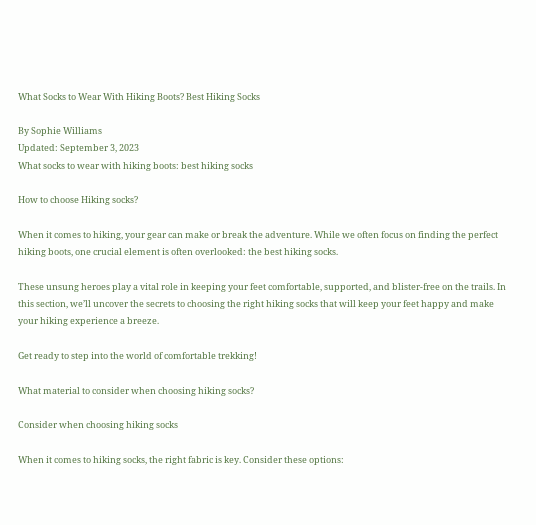What Socks to Wear With Hiking Boots? Best Hiking Socks

By Sophie Williams
Updated: September 3, 2023
What socks to wear with hiking boots: best hiking socks

How to choose Hiking socks?

When it comes to hiking, your gear can make or break the adventure. While we often focus on finding the perfect hiking boots, one crucial element is often overlooked: the best hiking socks.

These unsung heroes play a vital role in keeping your feet comfortable, supported, and blister-free on the trails. In this section, we’ll uncover the secrets to choosing the right hiking socks that will keep your feet happy and make your hiking experience a breeze.

Get ready to step into the world of comfortable trekking!

What material to consider when choosing hiking socks?

Consider when choosing hiking socks

When it comes to hiking socks, the right fabric is key. Consider these options: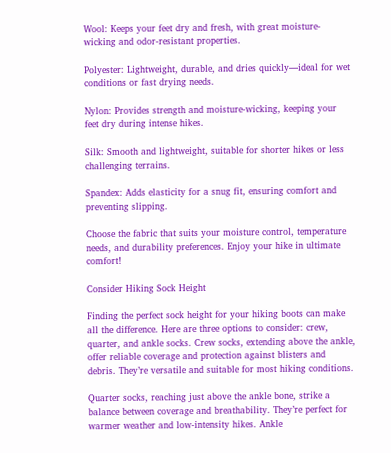Wool: Keeps your feet dry and fresh, with great moisture-wicking and odor-resistant properties.

Polyester: Lightweight, durable, and dries quickly—ideal for wet conditions or fast drying needs.

Nylon: Provides strength and moisture-wicking, keeping your feet dry during intense hikes.

Silk: Smooth and lightweight, suitable for shorter hikes or less challenging terrains.

Spandex: Adds elasticity for a snug fit, ensuring comfort and preventing slipping.

Choose the fabric that suits your moisture control, temperature needs, and durability preferences. Enjoy your hike in ultimate comfort!

Consider Hiking Sock Height

Finding the perfect sock height for your hiking boots can make all the difference. Here are three options to consider: crew, quarter, and ankle socks. Crew socks, extending above the ankle, offer reliable coverage and protection against blisters and debris. They’re versatile and suitable for most hiking conditions.

Quarter socks, reaching just above the ankle bone, strike a balance between coverage and breathability. They’re perfect for warmer weather and low-intensity hikes. Ankle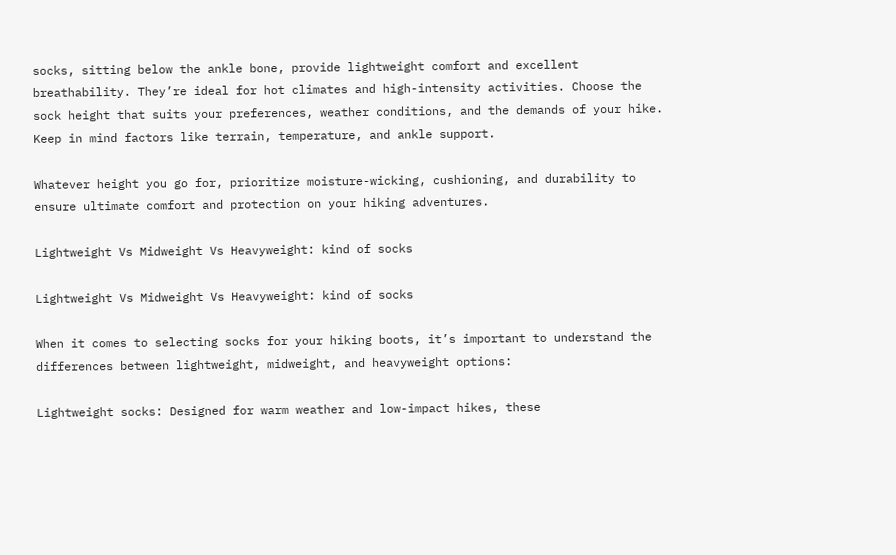socks, sitting below the ankle bone, provide lightweight comfort and excellent breathability. They’re ideal for hot climates and high-intensity activities. Choose the sock height that suits your preferences, weather conditions, and the demands of your hike. Keep in mind factors like terrain, temperature, and ankle support.

Whatever height you go for, prioritize moisture-wicking, cushioning, and durability to ensure ultimate comfort and protection on your hiking adventures.

Lightweight Vs Midweight Vs Heavyweight: kind of socks

Lightweight Vs Midweight Vs Heavyweight: kind of socks

When it comes to selecting socks for your hiking boots, it’s important to understand the differences between lightweight, midweight, and heavyweight options:

Lightweight socks: Designed for warm weather and low-impact hikes, these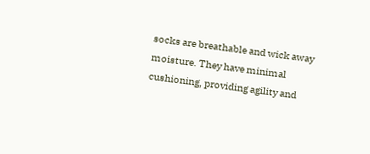socks are breathable and wick away moisture. They have minimal cushioning, providing agility and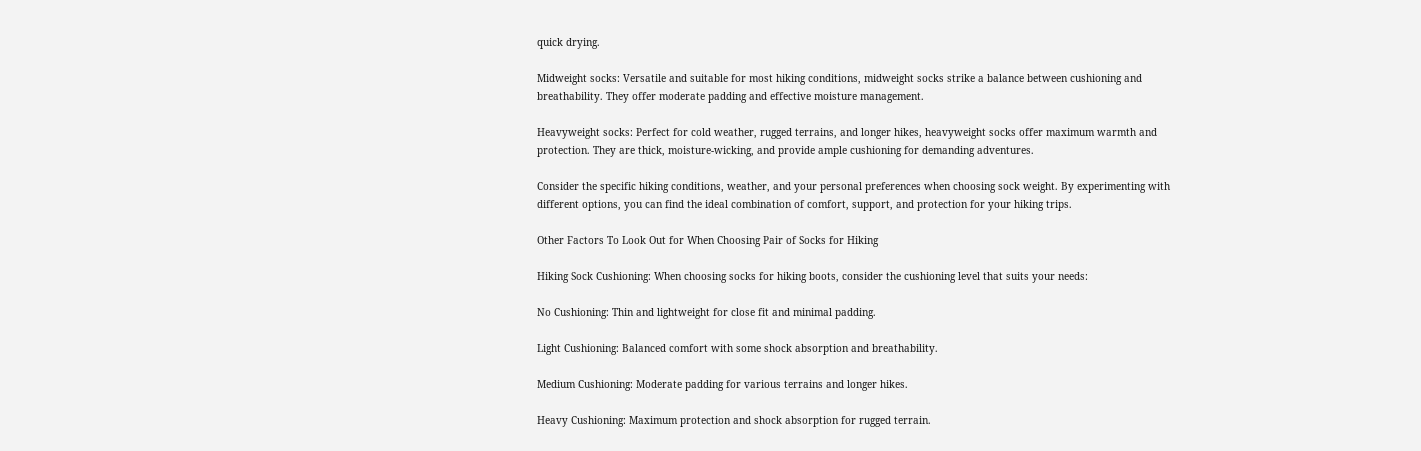quick drying.

Midweight socks: Versatile and suitable for most hiking conditions, midweight socks strike a balance between cushioning and breathability. They offer moderate padding and effective moisture management.

Heavyweight socks: Perfect for cold weather, rugged terrains, and longer hikes, heavyweight socks offer maximum warmth and protection. They are thick, moisture-wicking, and provide ample cushioning for demanding adventures.

Consider the specific hiking conditions, weather, and your personal preferences when choosing sock weight. By experimenting with different options, you can find the ideal combination of comfort, support, and protection for your hiking trips.

Other Factors To Look Out for When Choosing Pair of Socks for Hiking

Hiking Sock Cushioning: When choosing socks for hiking boots, consider the cushioning level that suits your needs:

No Cushioning: Thin and lightweight for close fit and minimal padding.

Light Cushioning: Balanced comfort with some shock absorption and breathability.

Medium Cushioning: Moderate padding for various terrains and longer hikes.

Heavy Cushioning: Maximum protection and shock absorption for rugged terrain.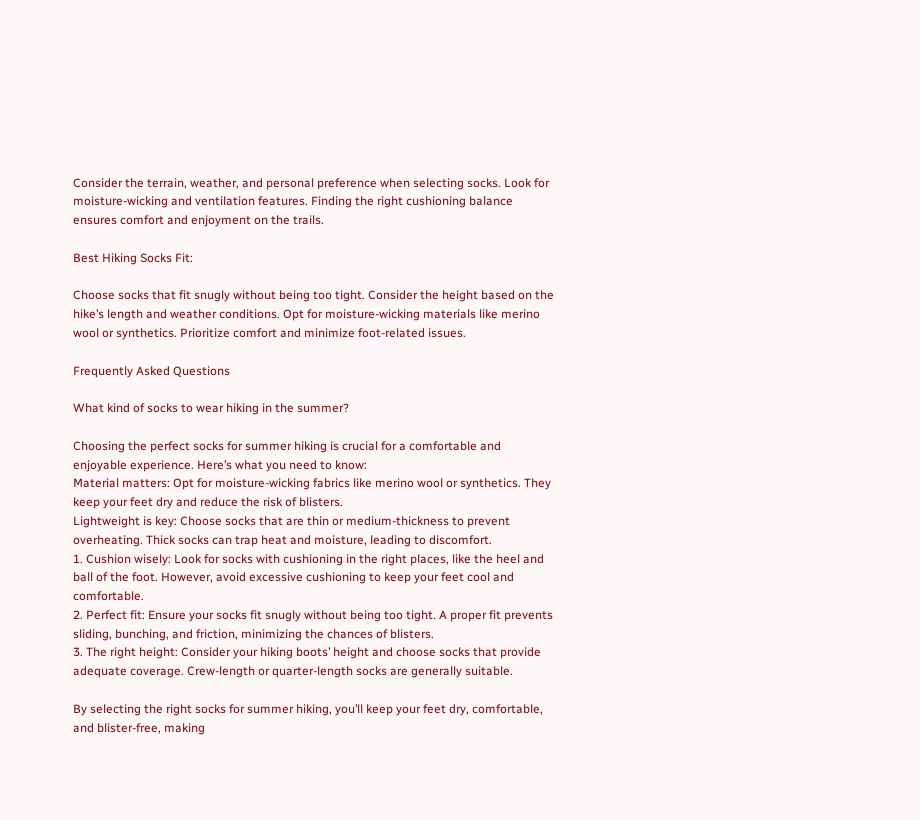Consider the terrain, weather, and personal preference when selecting socks. Look for moisture-wicking and ventilation features. Finding the right cushioning balance ensures comfort and enjoyment on the trails.

Best Hiking Socks Fit:

Choose socks that fit snugly without being too tight. Consider the height based on the hike’s length and weather conditions. Opt for moisture-wicking materials like merino wool or synthetics. Prioritize comfort and minimize foot-related issues.

Frequently Asked Questions

What kind of socks to wear hiking in the summer?

Choosing the perfect socks for summer hiking is crucial for a comfortable and enjoyable experience. Here’s what you need to know:
Material matters: Opt for moisture-wicking fabrics like merino wool or synthetics. They keep your feet dry and reduce the risk of blisters.
Lightweight is key: Choose socks that are thin or medium-thickness to prevent overheating. Thick socks can trap heat and moisture, leading to discomfort.
1. Cushion wisely: Look for socks with cushioning in the right places, like the heel and ball of the foot. However, avoid excessive cushioning to keep your feet cool and comfortable.
2. Perfect fit: Ensure your socks fit snugly without being too tight. A proper fit prevents sliding, bunching, and friction, minimizing the chances of blisters.
3. The right height: Consider your hiking boots’ height and choose socks that provide adequate coverage. Crew-length or quarter-length socks are generally suitable.

By selecting the right socks for summer hiking, you’ll keep your feet dry, comfortable, and blister-free, making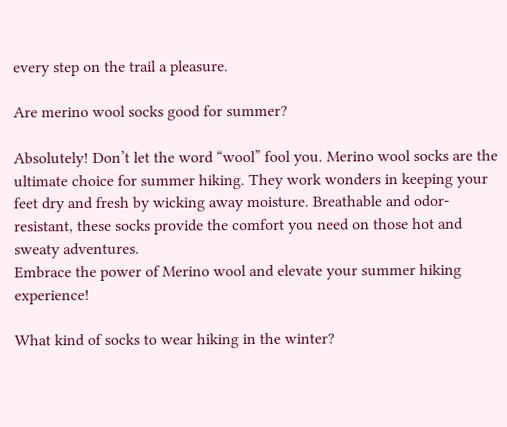every step on the trail a pleasure.

Are merino wool socks good for summer?

Absolutely! Don’t let the word “wool” fool you. Merino wool socks are the ultimate choice for summer hiking. They work wonders in keeping your feet dry and fresh by wicking away moisture. Breathable and odor-resistant, these socks provide the comfort you need on those hot and sweaty adventures.
Embrace the power of Merino wool and elevate your summer hiking experience!

What kind of socks to wear hiking in the winter?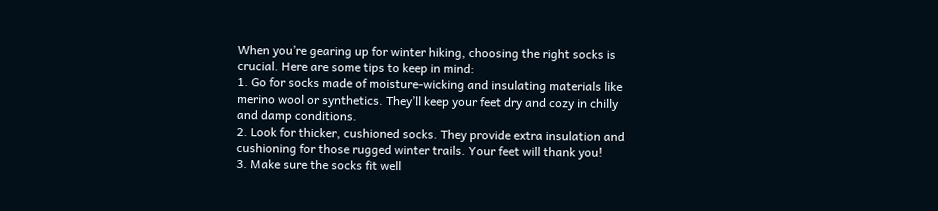When you’re gearing up for winter hiking, choosing the right socks is crucial. Here are some tips to keep in mind:
1. Go for socks made of moisture-wicking and insulating materials like merino wool or synthetics. They’ll keep your feet dry and cozy in chilly and damp conditions.
2. Look for thicker, cushioned socks. They provide extra insulation and cushioning for those rugged winter trails. Your feet will thank you!
3. Make sure the socks fit well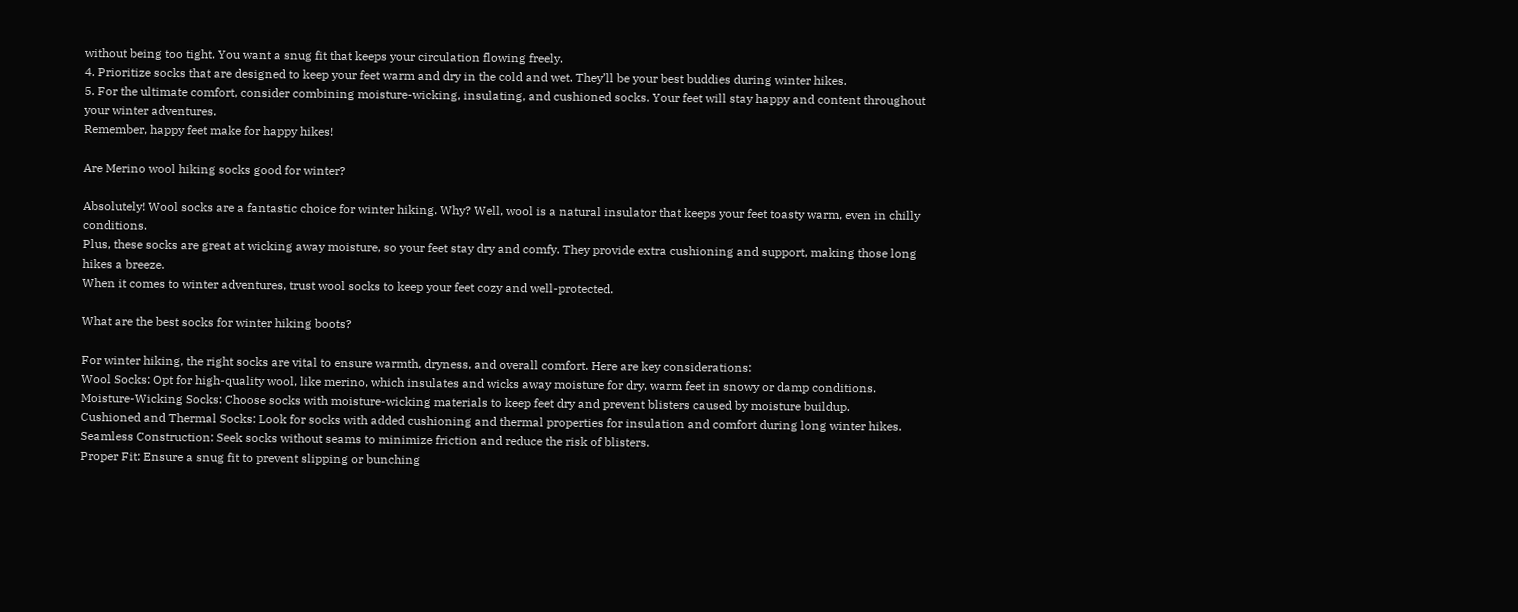without being too tight. You want a snug fit that keeps your circulation flowing freely.
4. Prioritize socks that are designed to keep your feet warm and dry in the cold and wet. They’ll be your best buddies during winter hikes.
5. For the ultimate comfort, consider combining moisture-wicking, insulating, and cushioned socks. Your feet will stay happy and content throughout your winter adventures.
Remember, happy feet make for happy hikes!

Are Merino wool hiking socks good for winter?

Absolutely! Wool socks are a fantastic choice for winter hiking. Why? Well, wool is a natural insulator that keeps your feet toasty warm, even in chilly conditions.
Plus, these socks are great at wicking away moisture, so your feet stay dry and comfy. They provide extra cushioning and support, making those long hikes a breeze.
When it comes to winter adventures, trust wool socks to keep your feet cozy and well-protected.

What are the best socks for winter hiking boots?

For winter hiking, the right socks are vital to ensure warmth, dryness, and overall comfort. Here are key considerations:
Wool Socks: Opt for high-quality wool, like merino, which insulates and wicks away moisture for dry, warm feet in snowy or damp conditions.
Moisture-Wicking Socks: Choose socks with moisture-wicking materials to keep feet dry and prevent blisters caused by moisture buildup.
Cushioned and Thermal Socks: Look for socks with added cushioning and thermal properties for insulation and comfort during long winter hikes.
Seamless Construction: Seek socks without seams to minimize friction and reduce the risk of blisters.
Proper Fit: Ensure a snug fit to prevent slipping or bunching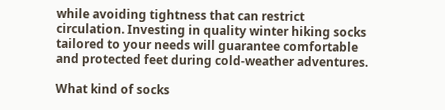while avoiding tightness that can restrict circulation. Investing in quality winter hiking socks tailored to your needs will guarantee comfortable and protected feet during cold-weather adventures.

What kind of socks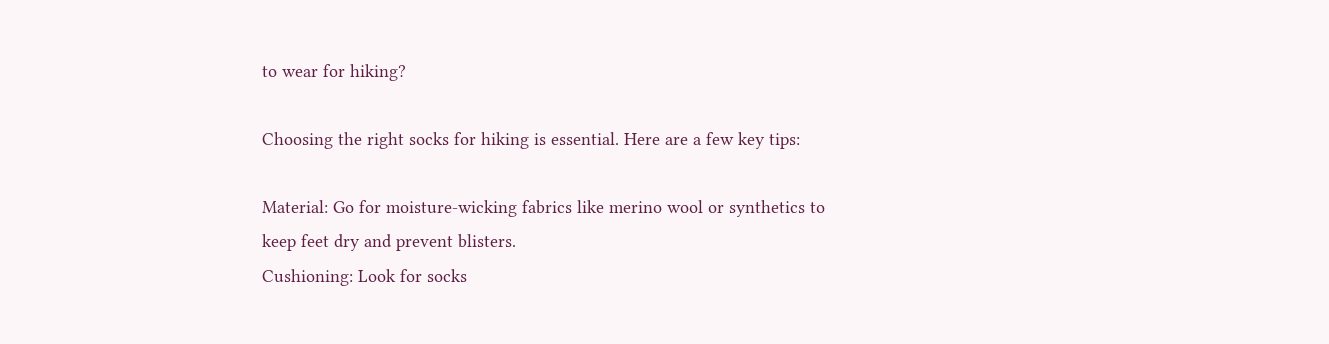to wear for hiking?

Choosing the right socks for hiking is essential. Here are a few key tips:

Material: Go for moisture-wicking fabrics like merino wool or synthetics to keep feet dry and prevent blisters.
Cushioning: Look for socks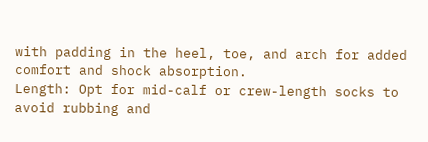with padding in the heel, toe, and arch for added comfort and shock absorption.
Length: Opt for mid-calf or crew-length socks to avoid rubbing and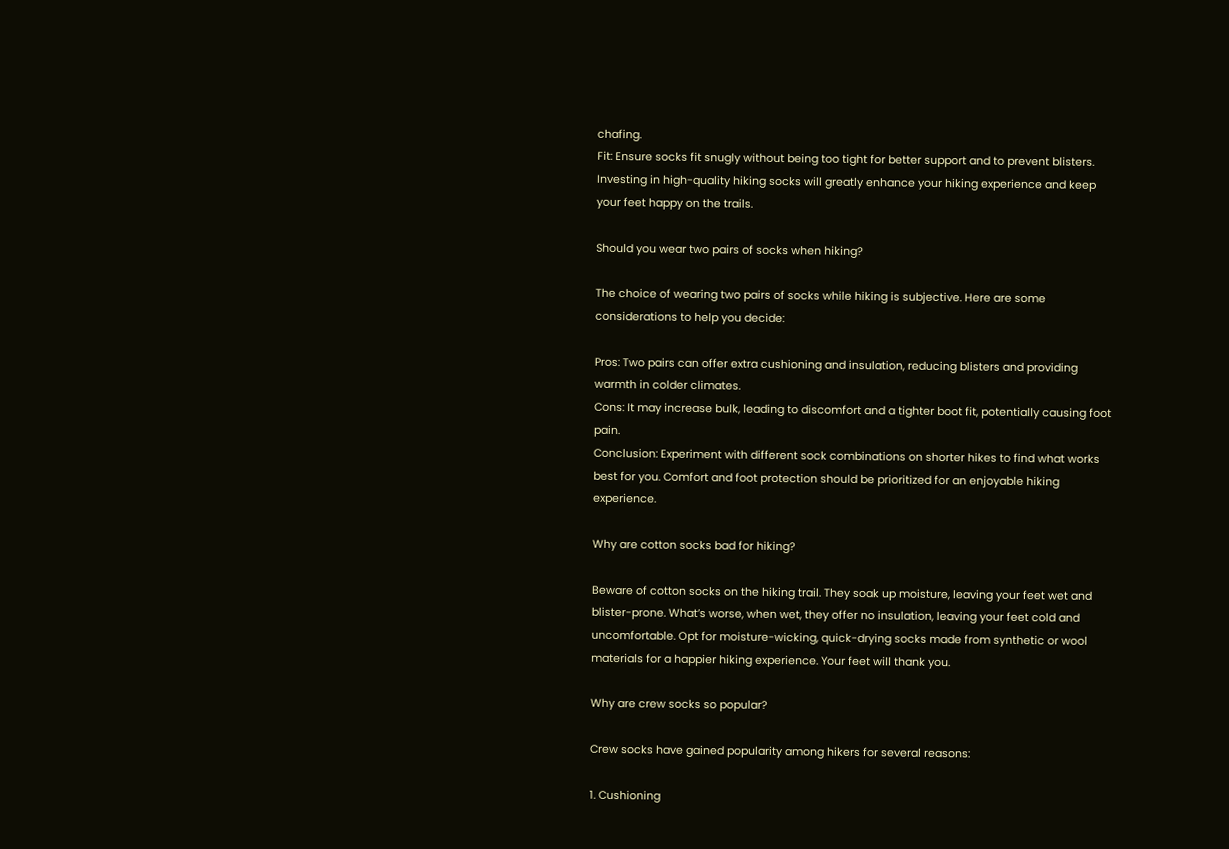chafing.
Fit: Ensure socks fit snugly without being too tight for better support and to prevent blisters.
Investing in high-quality hiking socks will greatly enhance your hiking experience and keep your feet happy on the trails.

Should you wear two pairs of socks when hiking?

The choice of wearing two pairs of socks while hiking is subjective. Here are some considerations to help you decide:

Pros: Two pairs can offer extra cushioning and insulation, reducing blisters and providing warmth in colder climates.
Cons: It may increase bulk, leading to discomfort and a tighter boot fit, potentially causing foot pain.
Conclusion: Experiment with different sock combinations on shorter hikes to find what works best for you. Comfort and foot protection should be prioritized for an enjoyable hiking experience.

Why are cotton socks bad for hiking?

Beware of cotton socks on the hiking trail. They soak up moisture, leaving your feet wet and blister-prone. What’s worse, when wet, they offer no insulation, leaving your feet cold and uncomfortable. Opt for moisture-wicking, quick-drying socks made from synthetic or wool materials for a happier hiking experience. Your feet will thank you.

Why are crew socks so popular?

Crew socks have gained popularity among hikers for several reasons:

1. Cushioning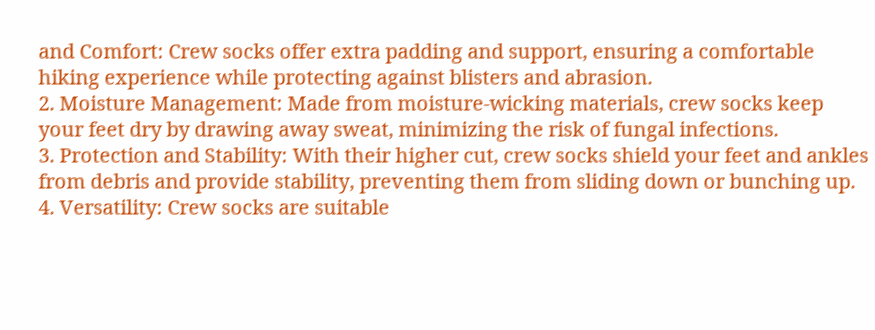and Comfort: Crew socks offer extra padding and support, ensuring a comfortable hiking experience while protecting against blisters and abrasion.
2. Moisture Management: Made from moisture-wicking materials, crew socks keep your feet dry by drawing away sweat, minimizing the risk of fungal infections.
3. Protection and Stability: With their higher cut, crew socks shield your feet and ankles from debris and provide stability, preventing them from sliding down or bunching up.
4. Versatility: Crew socks are suitable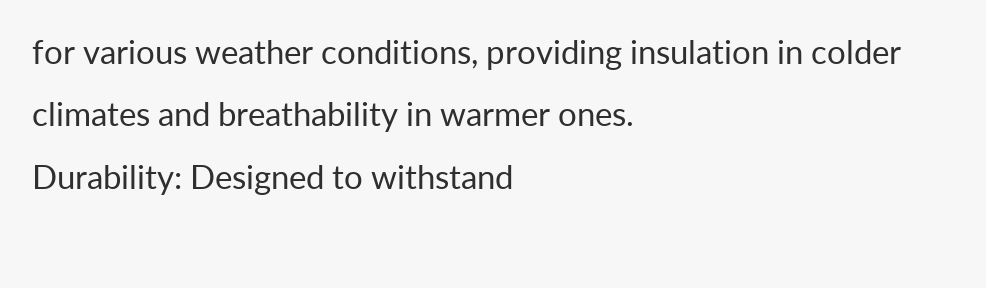for various weather conditions, providing insulation in colder climates and breathability in warmer ones.
Durability: Designed to withstand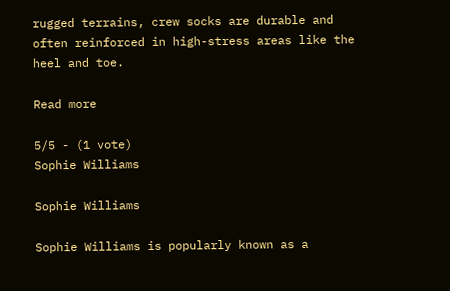rugged terrains, crew socks are durable and often reinforced in high-stress areas like the heel and toe.

Read more

5/5 - (1 vote)
Sophie Williams

Sophie Williams

Sophie Williams is popularly known as a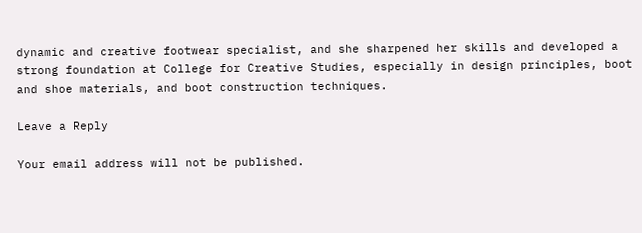dynamic and creative footwear specialist, and she sharpened her skills and developed a strong foundation at College for Creative Studies, especially in design principles, boot and shoe materials, and boot construction techniques.

Leave a Reply

Your email address will not be published.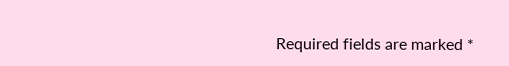Required fields are marked *